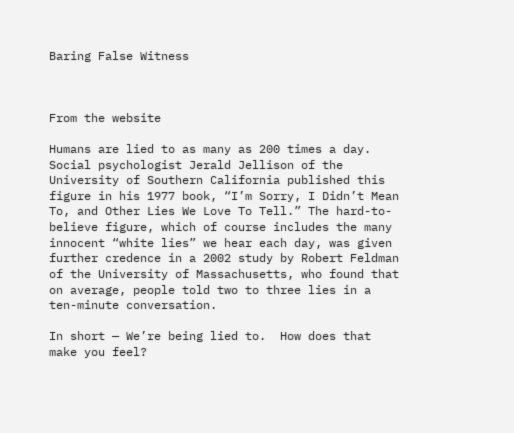Baring False Witness



From the website

Humans are lied to as many as 200 times a day.
Social psychologist Jerald Jellison of the University of Southern California published this figure in his 1977 book, “I’m Sorry, I Didn’t Mean To, and Other Lies We Love To Tell.” The hard-to-believe figure, which of course includes the many innocent “white lies” we hear each day, was given further credence in a 2002 study by Robert Feldman of the University of Massachusetts, who found that on average, people told two to three lies in a ten-minute conversation.

In short — We’re being lied to.  How does that make you feel?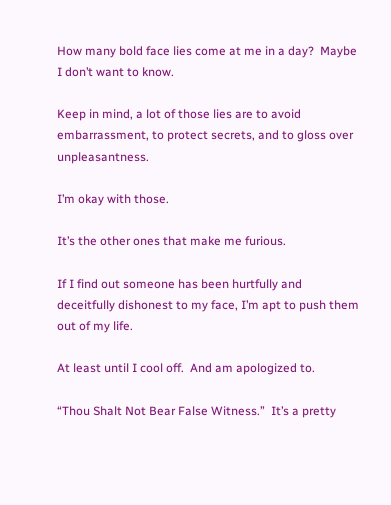How many bold face lies come at me in a day?  Maybe I don’t want to know.

Keep in mind, a lot of those lies are to avoid embarrassment, to protect secrets, and to gloss over unpleasantness.

I’m okay with those.

It’s the other ones that make me furious.

If I find out someone has been hurtfully and deceitfully dishonest to my face, I’m apt to push them out of my life.

At least until I cool off.  And am apologized to.

“Thou Shalt Not Bear False Witness.”  It’s a pretty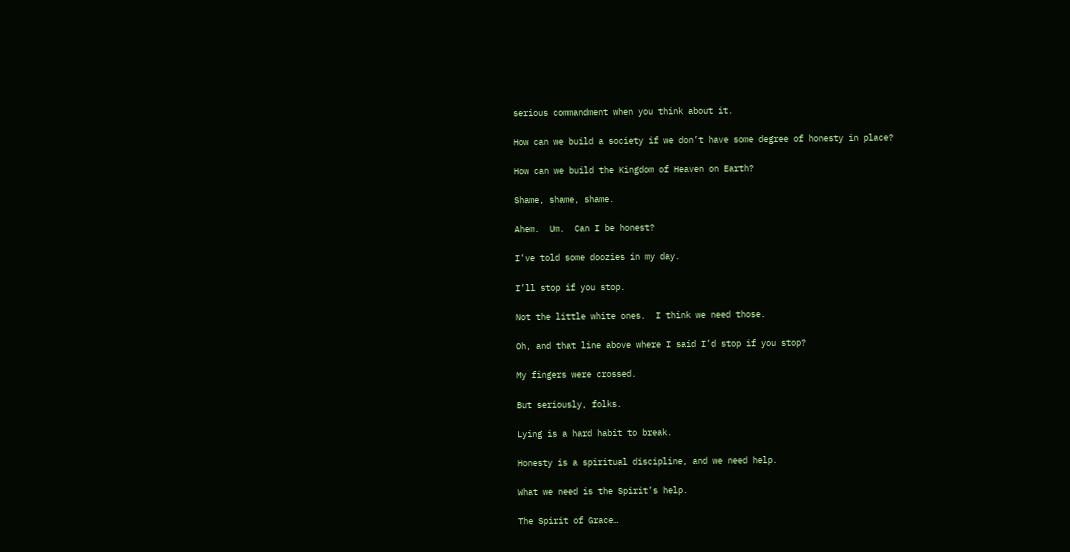serious commandment when you think about it.

How can we build a society if we don’t have some degree of honesty in place?

How can we build the Kingdom of Heaven on Earth?

Shame, shame, shame.

Ahem.  Um.  Can I be honest?

I’ve told some doozies in my day.

I’ll stop if you stop.

Not the little white ones.  I think we need those.

Oh, and that line above where I said I’d stop if you stop?

My fingers were crossed.

But seriously, folks.

Lying is a hard habit to break.

Honesty is a spiritual discipline, and we need help.

What we need is the Spirit’s help.

The Spirit of Grace…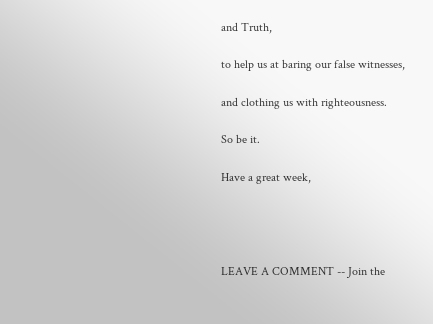and Truth,

to help us at baring our false witnesses,

and clothing us with righteousness.

So be it.

Have a great week,




LEAVE A COMMENT -- Join the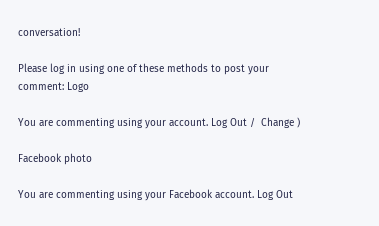conversation!

Please log in using one of these methods to post your comment: Logo

You are commenting using your account. Log Out /  Change )

Facebook photo

You are commenting using your Facebook account. Log Out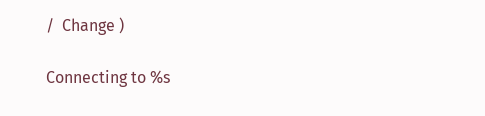/  Change )

Connecting to %s